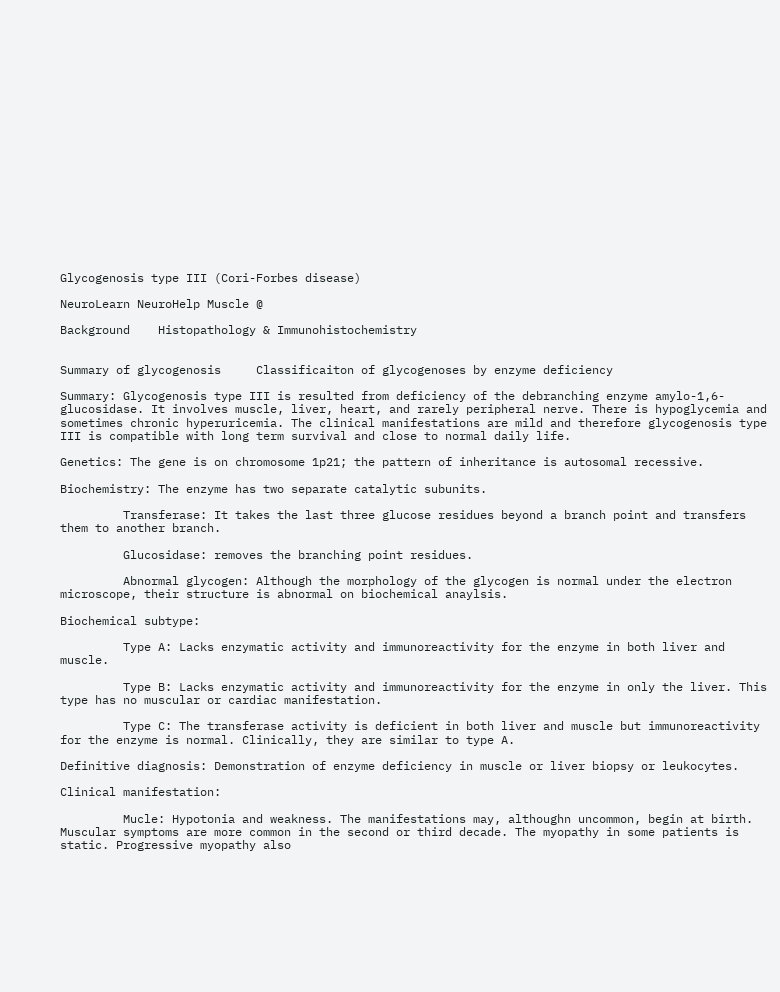Glycogenosis type III (Cori-Forbes disease)

NeuroLearn NeuroHelp Muscle @

Background    Histopathology & Immunohistochemistry


Summary of glycogenosis     Classificaiton of glycogenoses by enzyme deficiency

Summary: Glycogenosis type III is resulted from deficiency of the debranching enzyme amylo-1,6-glucosidase. It involves muscle, liver, heart, and rarely peripheral nerve. There is hypoglycemia and sometimes chronic hyperuricemia. The clinical manifestations are mild and therefore glycogenosis type III is compatible with long term survival and close to normal daily life.

Genetics: The gene is on chromosome 1p21; the pattern of inheritance is autosomal recessive.

Biochemistry: The enzyme has two separate catalytic subunits.

         Transferase: It takes the last three glucose residues beyond a branch point and transfers them to another branch.

         Glucosidase: removes the branching point residues.

         Abnormal glycogen: Although the morphology of the glycogen is normal under the electron microscope, their structure is abnormal on biochemical anaylsis.

Biochemical subtype:

         Type A: Lacks enzymatic activity and immunoreactivity for the enzyme in both liver and muscle.

         Type B: Lacks enzymatic activity and immunoreactivity for the enzyme in only the liver. This type has no muscular or cardiac manifestation.

         Type C: The transferase activity is deficient in both liver and muscle but immunoreactivity for the enzyme is normal. Clinically, they are similar to type A.

Definitive diagnosis: Demonstration of enzyme deficiency in muscle or liver biopsy or leukocytes.

Clinical manifestation:

         Mucle: Hypotonia and weakness. The manifestations may, althoughn uncommon, begin at birth. Muscular symptoms are more common in the second or third decade. The myopathy in some patients is static. Progressive myopathy also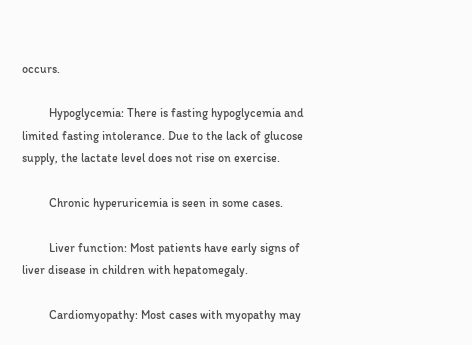occurs.

         Hypoglycemia: There is fasting hypoglycemia and limited fasting intolerance. Due to the lack of glucose supply, the lactate level does not rise on exercise.

         Chronic hyperuricemia is seen in some cases.

         Liver function: Most patients have early signs of liver disease in children with hepatomegaly.

         Cardiomyopathy: Most cases with myopathy may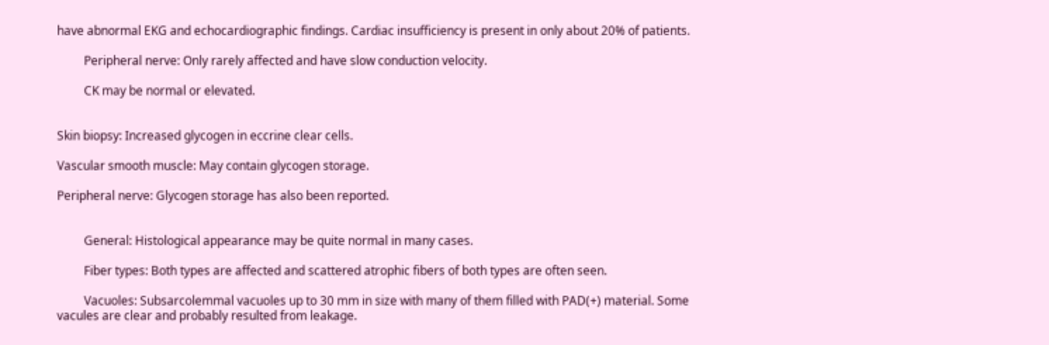have abnormal EKG and echocardiographic findings. Cardiac insufficiency is present in only about 20% of patients.

         Peripheral nerve: Only rarely affected and have slow conduction velocity.

         CK may be normal or elevated.


Skin biopsy: Increased glycogen in eccrine clear cells.

Vascular smooth muscle: May contain glycogen storage.

Peripheral nerve: Glycogen storage has also been reported.


         General: Histological appearance may be quite normal in many cases.

         Fiber types: Both types are affected and scattered atrophic fibers of both types are often seen.

         Vacuoles: Subsarcolemmal vacuoles up to 30 mm in size with many of them filled with PAD(+) material. Some vacules are clear and probably resulted from leakage.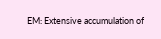EM: Extensive accumulation of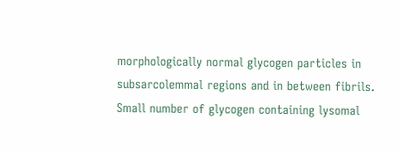morphologically normal glycogen particles in subsarcolemmal regions and in between fibrils. Small number of glycogen containing lysomal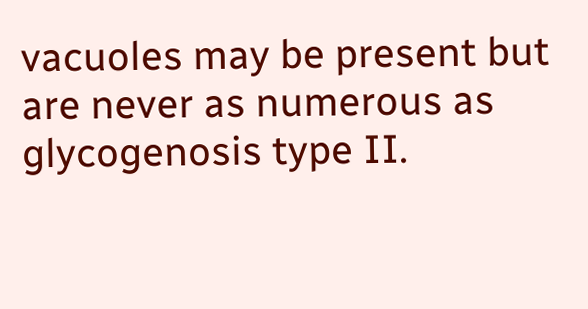vacuoles may be present but are never as numerous as glycogenosis type II.